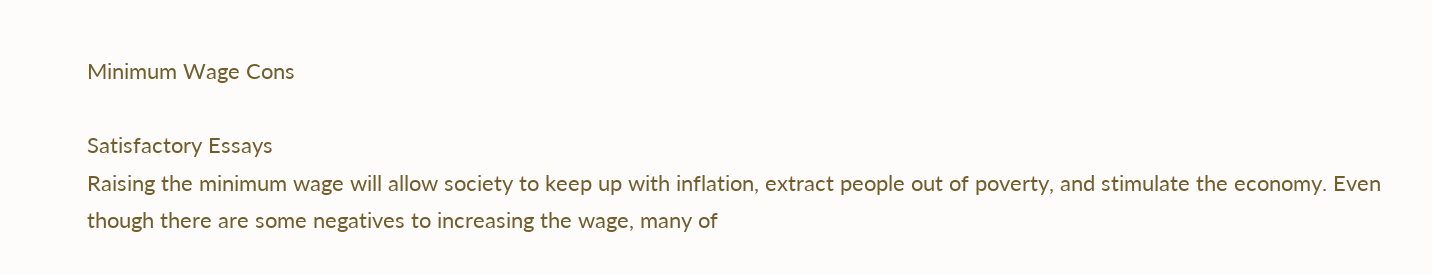Minimum Wage Cons

Satisfactory Essays
Raising the minimum wage will allow society to keep up with inflation, extract people out of poverty, and stimulate the economy. Even though there are some negatives to increasing the wage, many of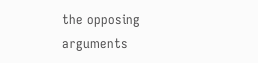the opposing arguments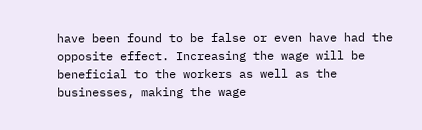have been found to be false or even have had the opposite effect. Increasing the wage will be beneficial to the workers as well as the businesses, making the wage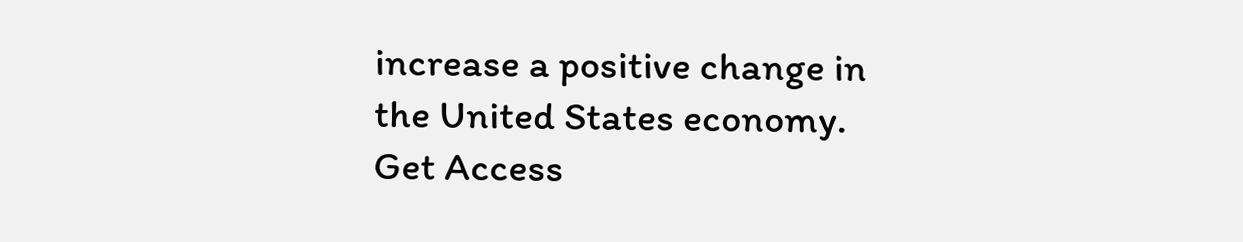increase a positive change in the United States economy.
Get Access